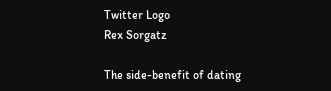Twitter Logo
Rex Sorgatz

The side-benefit of dating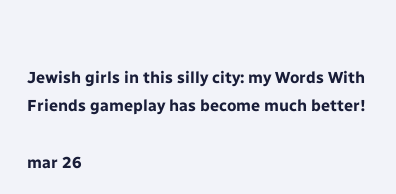Jewish girls in this silly city: my Words With Friends gameplay has become much better!

mar 26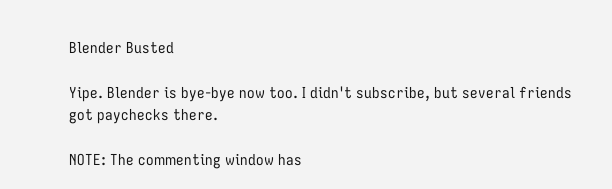Blender Busted

Yipe. Blender is bye-bye now too. I didn't subscribe, but several friends got paychecks there.

NOTE: The commenting window has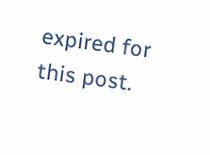expired for this post.